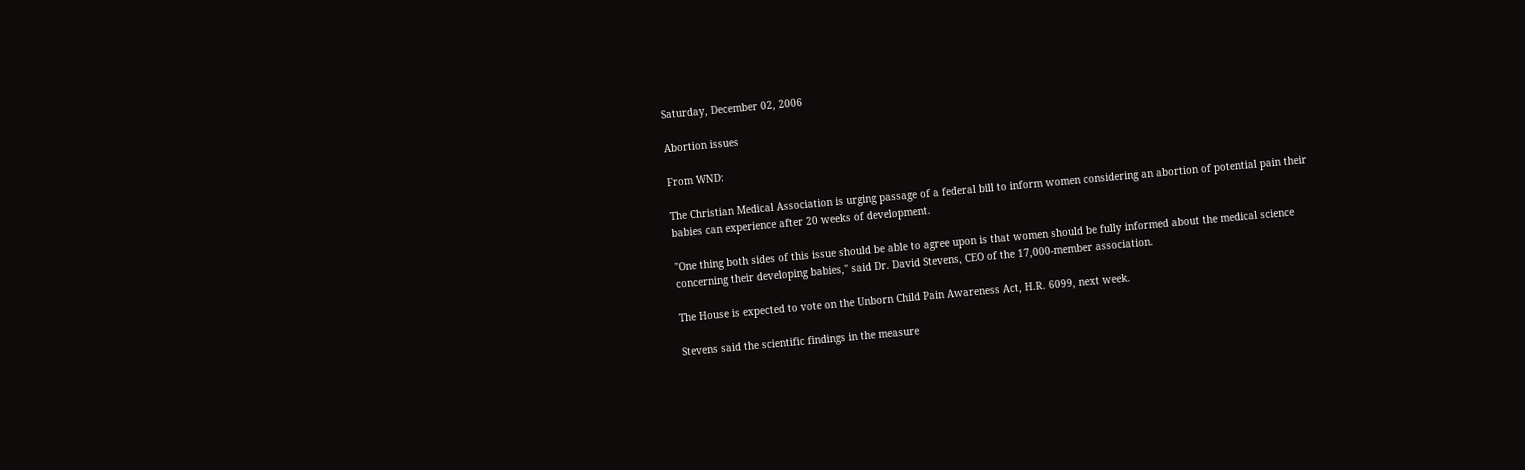Saturday, December 02, 2006

Abortion issues

From WND:

The Christian Medical Association is urging passage of a federal bill to inform women considering an abortion of potential pain their babies can experience after 20 weeks of development.

"One thing both sides of this issue should be able to agree upon is that women should be fully informed about the medical science concerning their developing babies," said Dr. David Stevens, CEO of the 17,000-member association.

The House is expected to vote on the Unborn Child Pain Awareness Act, H.R. 6099, next week.

Stevens said the scientific findings in the measure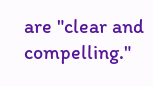are "clear and compelling."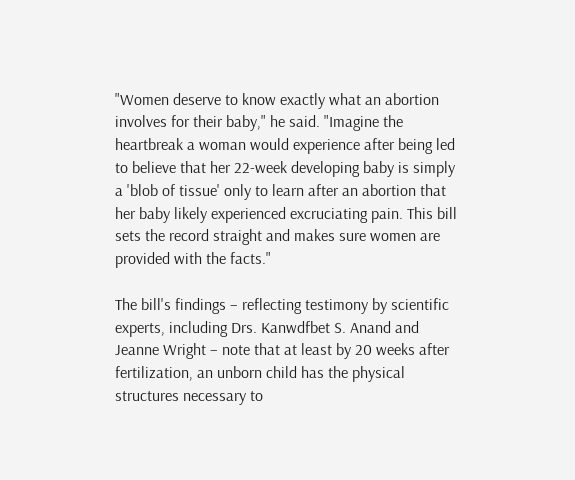"Women deserve to know exactly what an abortion involves for their baby," he said. "Imagine the heartbreak a woman would experience after being led to believe that her 22-week developing baby is simply a 'blob of tissue' only to learn after an abortion that her baby likely experienced excruciating pain. This bill sets the record straight and makes sure women are provided with the facts."

The bill's findings – reflecting testimony by scientific experts, including Drs. Kanwdfbet S. Anand and Jeanne Wright – note that at least by 20 weeks after fertilization, an unborn child has the physical structures necessary to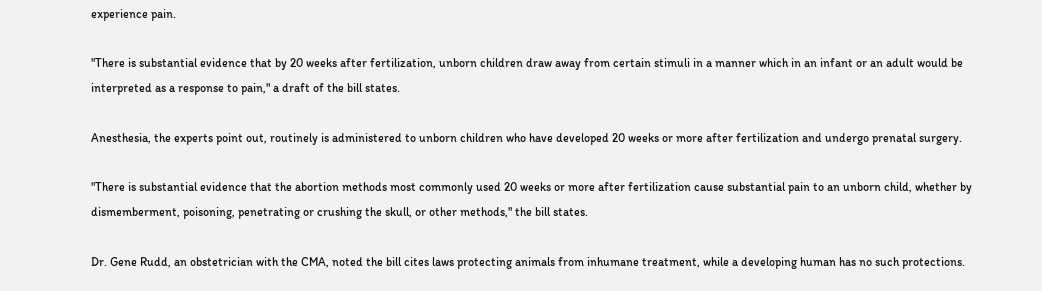experience pain.

"There is substantial evidence that by 20 weeks after fertilization, unborn children draw away from certain stimuli in a manner which in an infant or an adult would be interpreted as a response to pain," a draft of the bill states.

Anesthesia, the experts point out, routinely is administered to unborn children who have developed 20 weeks or more after fertilization and undergo prenatal surgery.

"There is substantial evidence that the abortion methods most commonly used 20 weeks or more after fertilization cause substantial pain to an unborn child, whether by dismemberment, poisoning, penetrating or crushing the skull, or other methods," the bill states.

Dr. Gene Rudd, an obstetrician with the CMA, noted the bill cites laws protecting animals from inhumane treatment, while a developing human has no such protections.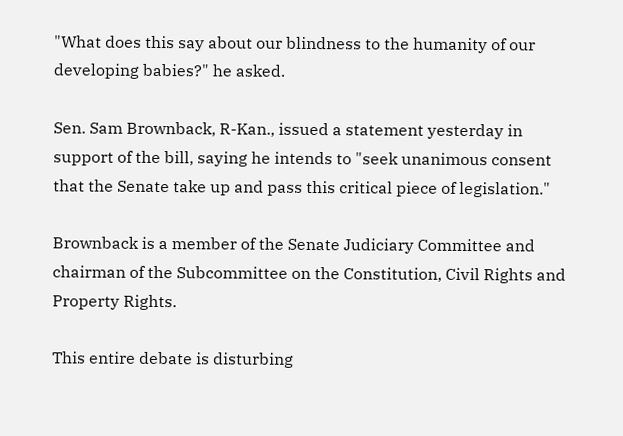"What does this say about our blindness to the humanity of our developing babies?" he asked.

Sen. Sam Brownback, R-Kan., issued a statement yesterday in support of the bill, saying he intends to "seek unanimous consent that the Senate take up and pass this critical piece of legislation."

Brownback is a member of the Senate Judiciary Committee and chairman of the Subcommittee on the Constitution, Civil Rights and Property Rights.

This entire debate is disturbing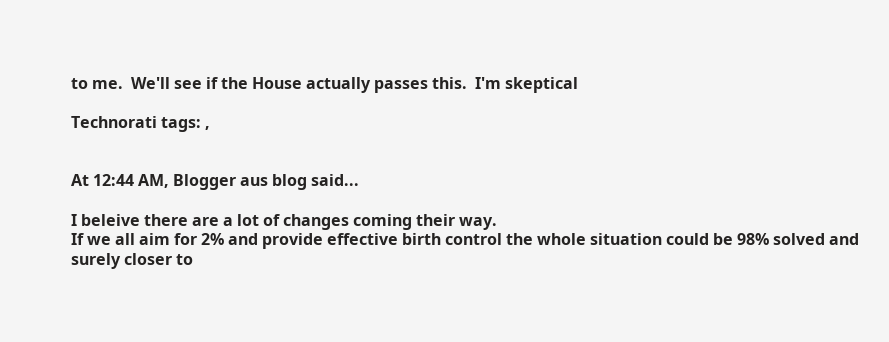to me.  We'll see if the House actually passes this.  I'm skeptical

Technorati tags: ,


At 12:44 AM, Blogger aus blog said...

I beleive there are a lot of changes coming their way.
If we all aim for 2% and provide effective birth control the whole situation could be 98% solved and surely closer to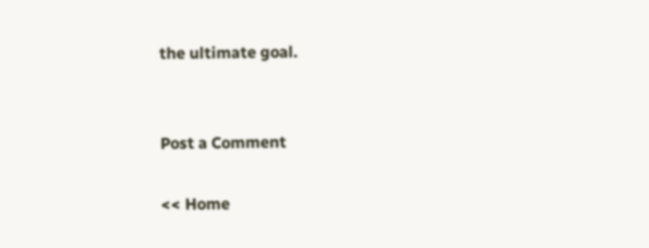the ultimate goal.


Post a Comment

<< Home